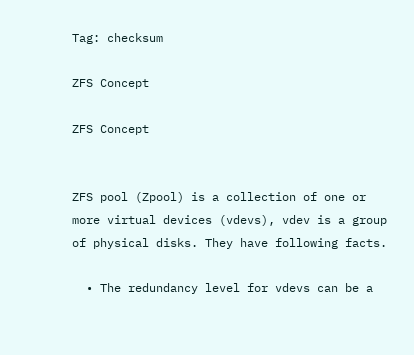Tag: checksum

ZFS Concept

ZFS Concept


ZFS pool (Zpool) is a collection of one or more virtual devices (vdevs), vdev is a group of physical disks. They have following facts.

  • The redundancy level for vdevs can be a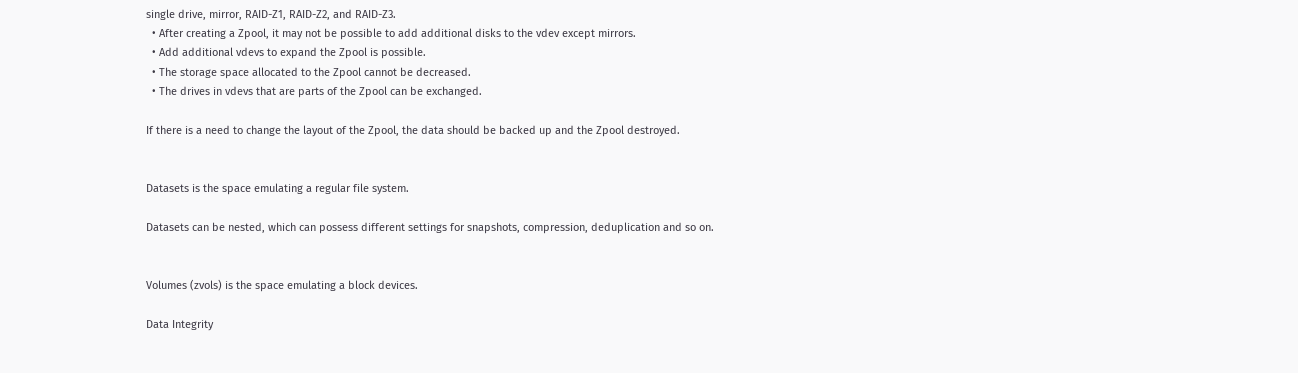single drive, mirror, RAID-Z1, RAID-Z2, and RAID-Z3.
  • After creating a Zpool, it may not be possible to add additional disks to the vdev except mirrors.
  • Add additional vdevs to expand the Zpool is possible.
  • The storage space allocated to the Zpool cannot be decreased.
  • The drives in vdevs that are parts of the Zpool can be exchanged.

If there is a need to change the layout of the Zpool, the data should be backed up and the Zpool destroyed.


Datasets is the space emulating a regular file system.

Datasets can be nested, which can possess different settings for snapshots, compression, deduplication and so on.


Volumes (zvols) is the space emulating a block devices.

Data Integrity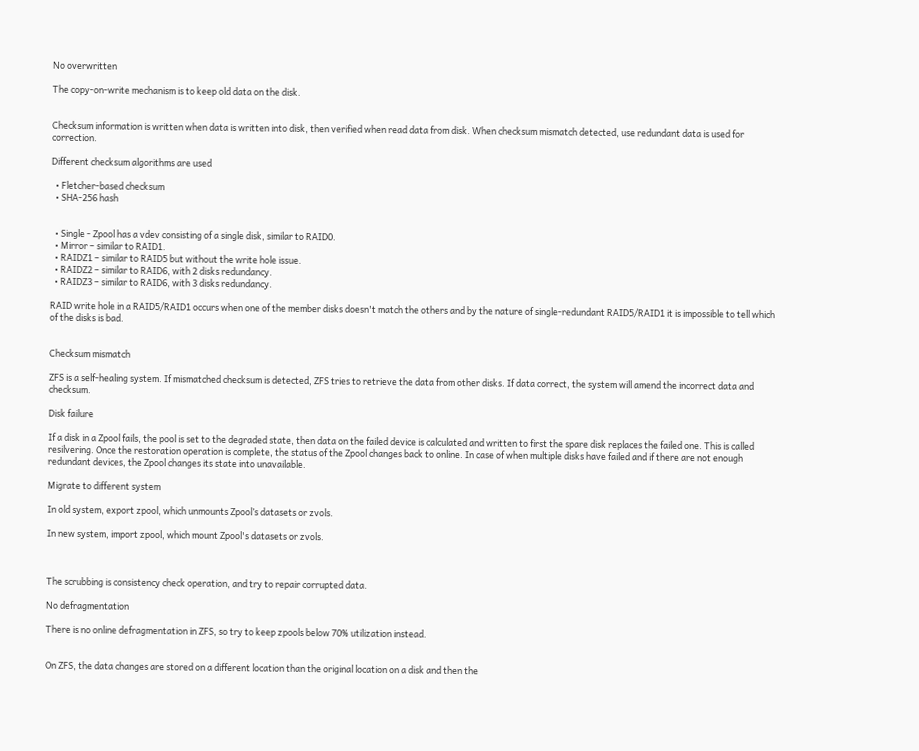No overwritten

The copy-on-write mechanism is to keep old data on the disk.


Checksum information is written when data is written into disk, then verified when read data from disk. When checksum mismatch detected, use redundant data is used for correction.

Different checksum algorithms are used

  • Fletcher-based checksum
  • SHA-256 hash


  • Single - Zpool has a vdev consisting of a single disk, similar to RAID0.
  • Mirror – similar to RAID1.
  • RAIDZ1 – similar to RAID5 but without the write hole issue.
  • RAIDZ2 – similar to RAID6, with 2 disks redundancy.
  • RAIDZ3 – similar to RAID6, with 3 disks redundancy.

RAID write hole in a RAID5/RAID1 occurs when one of the member disks doesn't match the others and by the nature of single-redundant RAID5/RAID1 it is impossible to tell which of the disks is bad.


Checksum mismatch

ZFS is a self-healing system. If mismatched checksum is detected, ZFS tries to retrieve the data from other disks. If data correct, the system will amend the incorrect data and checksum.

Disk failure

If a disk in a Zpool fails, the pool is set to the degraded state, then data on the failed device is calculated and written to first the spare disk replaces the failed one. This is called resilvering. Once the restoration operation is complete, the status of the Zpool changes back to online. In case of when multiple disks have failed and if there are not enough redundant devices, the Zpool changes its state into unavailable.

Migrate to different system

In old system, export zpool, which unmounts Zpool’s datasets or zvols.

In new system, import zpool, which mount Zpool's datasets or zvols.



The scrubbing is consistency check operation, and try to repair corrupted data.

No defragmentation

There is no online defragmentation in ZFS, so try to keep zpools below 70% utilization instead.


On ZFS, the data changes are stored on a different location than the original location on a disk and then the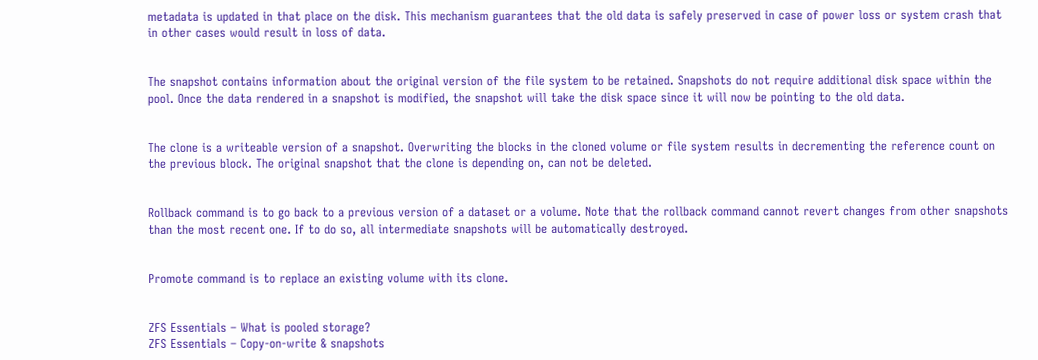metadata is updated in that place on the disk. This mechanism guarantees that the old data is safely preserved in case of power loss or system crash that in other cases would result in loss of data.


The snapshot contains information about the original version of the file system to be retained. Snapshots do not require additional disk space within the pool. Once the data rendered in a snapshot is modified, the snapshot will take the disk space since it will now be pointing to the old data.


The clone is a writeable version of a snapshot. Overwriting the blocks in the cloned volume or file system results in decrementing the reference count on the previous block. The original snapshot that the clone is depending on, can not be deleted.


Rollback command is to go back to a previous version of a dataset or a volume. Note that the rollback command cannot revert changes from other snapshots than the most recent one. If to do so, all intermediate snapshots will be automatically destroyed.


Promote command is to replace an existing volume with its clone.


ZFS Essentials – What is pooled storage?
ZFS Essentials – Copy-on-write & snapshots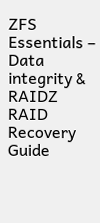ZFS Essentials – Data integrity & RAIDZ
RAID Recovery Guide